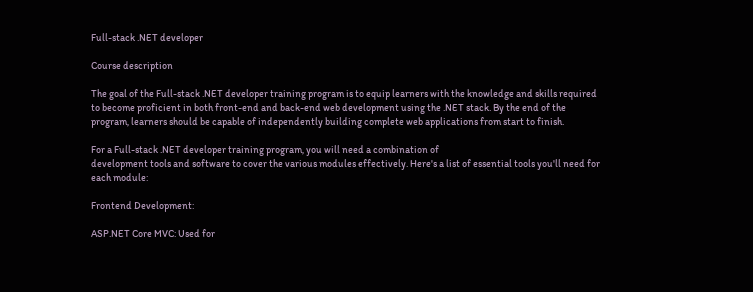Full-stack .NET developer

Course description

The goal of the Full-stack .NET developer training program is to equip learners with the knowledge and skills required to become proficient in both front-end and back-end web development using the .NET stack. By the end of the program, learners should be capable of independently building complete web applications from start to finish.

For a Full-stack .NET developer training program, you will need a combination of
development tools and software to cover the various modules effectively. Here's a list of essential tools you'll need for each module:

Frontend Development:

ASP.NET Core MVC: Used for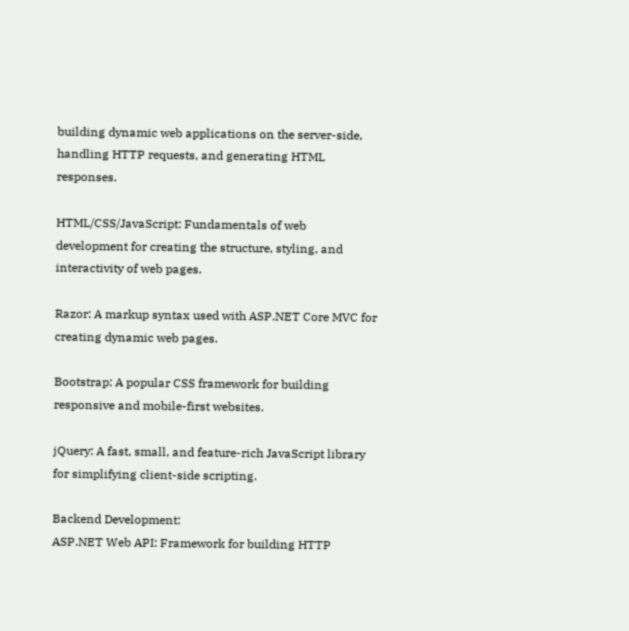building dynamic web applications on the server-side, handling HTTP requests, and generating HTML responses.

HTML/CSS/JavaScript: Fundamentals of web development for creating the structure, styling, and interactivity of web pages.

Razor: A markup syntax used with ASP.NET Core MVC for creating dynamic web pages.

Bootstrap: A popular CSS framework for building responsive and mobile-first websites.

jQuery: A fast, small, and feature-rich JavaScript library for simplifying client-side scripting.

Backend Development:
ASP.NET Web API: Framework for building HTTP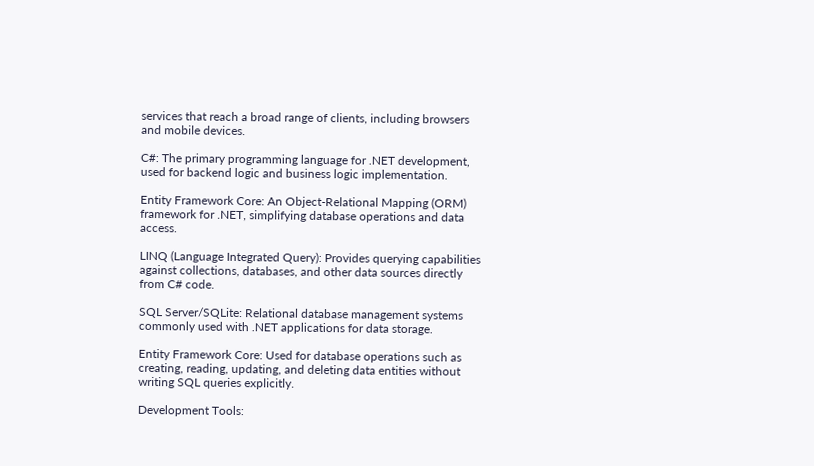services that reach a broad range of clients, including browsers and mobile devices.

C#: The primary programming language for .NET development, used for backend logic and business logic implementation.

Entity Framework Core: An Object-Relational Mapping (ORM) framework for .NET, simplifying database operations and data access.

LINQ (Language Integrated Query): Provides querying capabilities against collections, databases, and other data sources directly from C# code.

SQL Server/SQLite: Relational database management systems commonly used with .NET applications for data storage.

Entity Framework Core: Used for database operations such as creating, reading, updating, and deleting data entities without writing SQL queries explicitly.

Development Tools: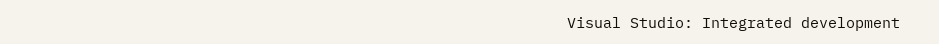Visual Studio: Integrated development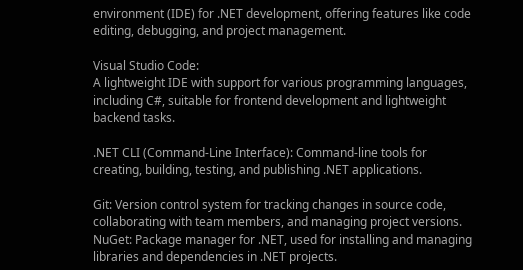environment (IDE) for .NET development, offering features like code editing, debugging, and project management.

Visual Studio Code:
A lightweight IDE with support for various programming languages,
including C#, suitable for frontend development and lightweight backend tasks.

.NET CLI (Command-Line Interface): Command-line tools for creating, building, testing, and publishing .NET applications.

Git: Version control system for tracking changes in source code, collaborating with team members, and managing project versions.
NuGet: Package manager for .NET, used for installing and managing libraries and dependencies in .NET projects.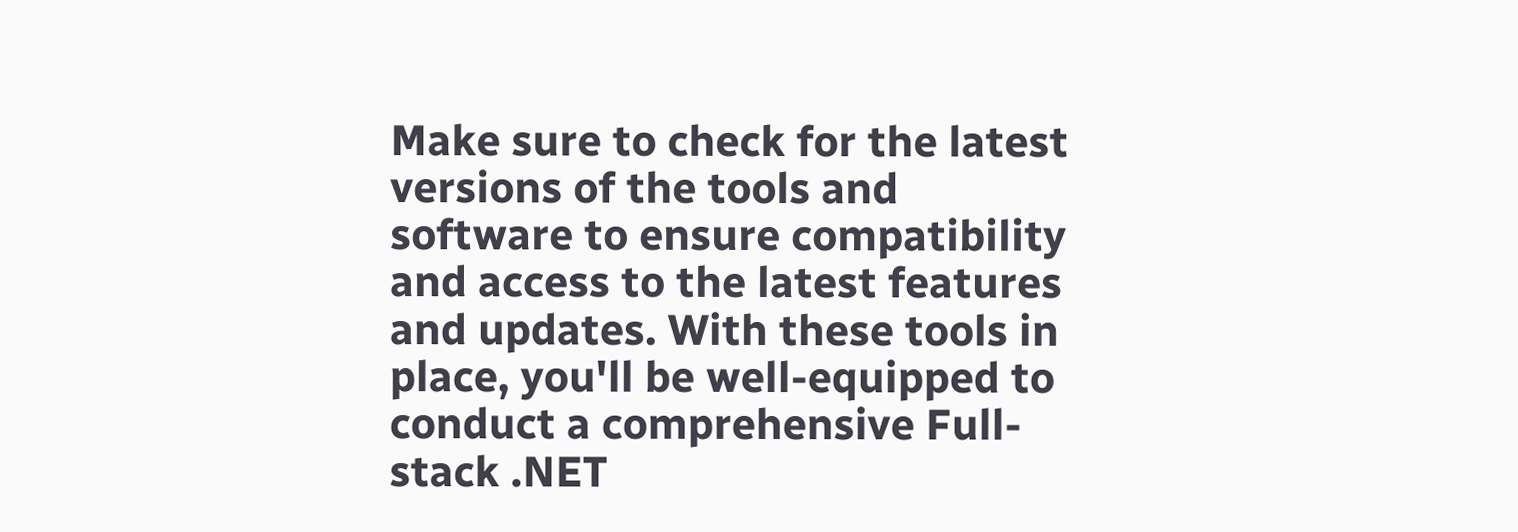Make sure to check for the latest versions of the tools and software to ensure compatibility and access to the latest features and updates. With these tools in place, you'll be well-equipped to conduct a comprehensive Full-stack .NET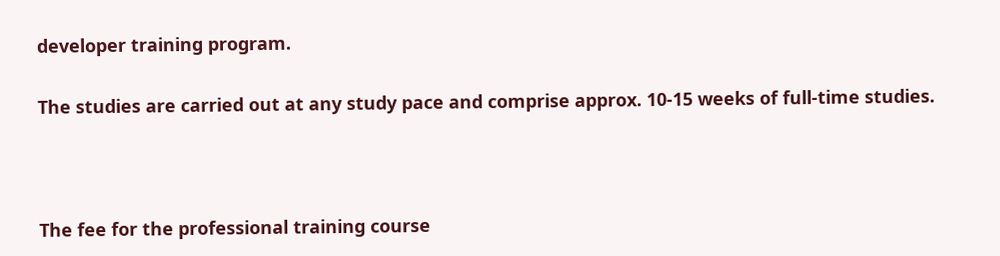developer training program.

The studies are carried out at any study pace and comprise approx. 10-15 weeks of full-time studies.



The fee for the professional training course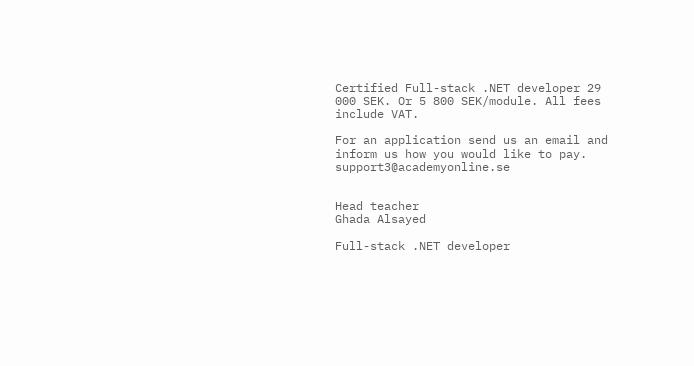Certified Full-stack .NET developer 29 000 SEK. Or 5 800 SEK/module. All fees include VAT.

For an application send us an email and inform us how you would like to pay. support3@academyonline.se


Head teacher
Ghada Alsayed

Full-stack .NET developer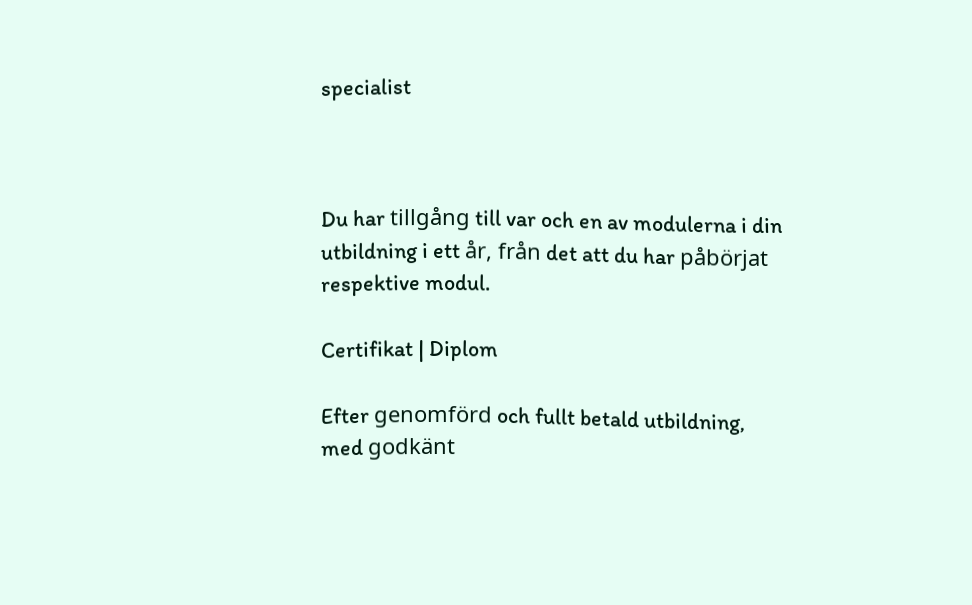specialist



Du har tillgång till var och en av modulerna i din utbildning i ett år, från det att du har påbörjat respektive modul.

Certifikat | Diplom

Efter genomförd och fullt betald utbildning, med godkänt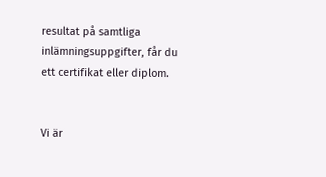resultat på samtliga inlämningsuppgifter, får du ett certifikat eller diplom.


Vi är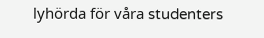lyhörda för våra studenters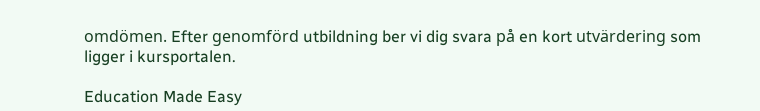omdömen. Efter genomförd utbildning ber vi dig svara på en kort utvärdering som ligger i kursportalen.

Education Made Easy